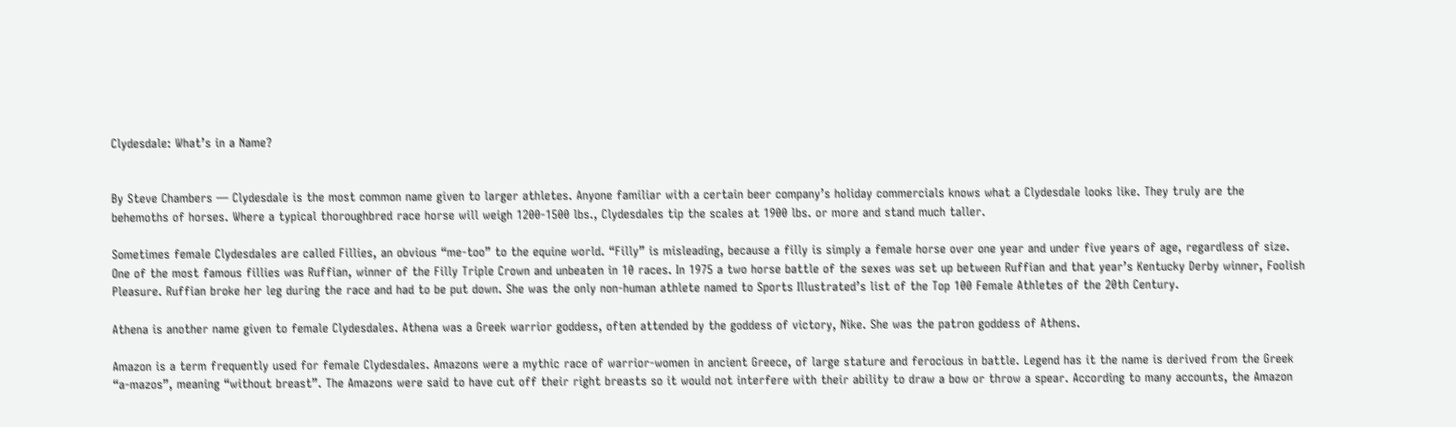Clydesdale: What’s in a Name?


By Steve Chambers — Clydesdale is the most common name given to larger athletes. Anyone familiar with a certain beer company’s holiday commercials knows what a Clydesdale looks like. They truly are the behemoths of horses. Where a typical thoroughbred race horse will weigh 1200-1500 lbs., Clydesdales tip the scales at 1900 lbs. or more and stand much taller.

Sometimes female Clydesdales are called Fillies, an obvious “me-too” to the equine world. “Filly” is misleading, because a filly is simply a female horse over one year and under five years of age, regardless of size. One of the most famous fillies was Ruffian, winner of the Filly Triple Crown and unbeaten in 10 races. In 1975 a two horse battle of the sexes was set up between Ruffian and that year’s Kentucky Derby winner, Foolish Pleasure. Ruffian broke her leg during the race and had to be put down. She was the only non-human athlete named to Sports Illustrated’s list of the Top 100 Female Athletes of the 20th Century.

Athena is another name given to female Clydesdales. Athena was a Greek warrior goddess, often attended by the goddess of victory, Nike. She was the patron goddess of Athens.

Amazon is a term frequently used for female Clydesdales. Amazons were a mythic race of warrior-women in ancient Greece, of large stature and ferocious in battle. Legend has it the name is derived from the Greek “a-mazos”, meaning “without breast”. The Amazons were said to have cut off their right breasts so it would not interfere with their ability to draw a bow or throw a spear. According to many accounts, the Amazon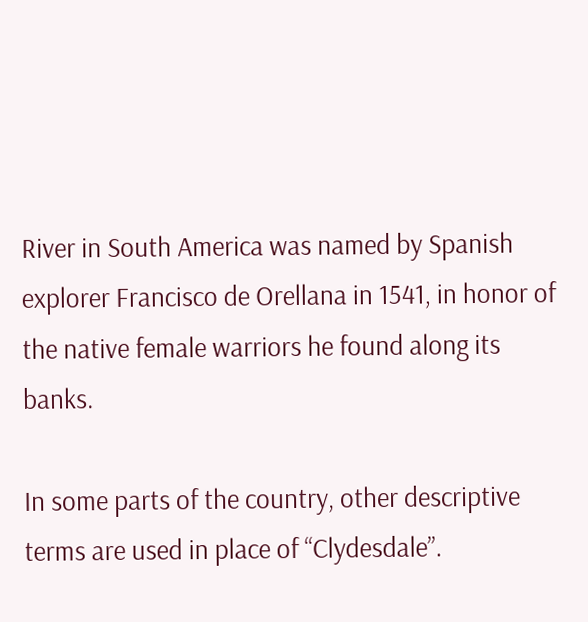River in South America was named by Spanish explorer Francisco de Orellana in 1541, in honor of the native female warriors he found along its banks.

In some parts of the country, other descriptive terms are used in place of “Clydesdale”.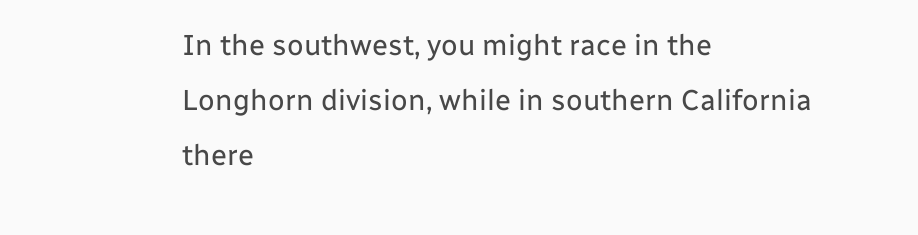In the southwest, you might race in the Longhorn division, while in southern California there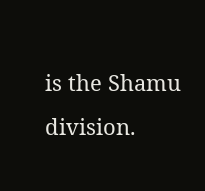is the Shamu division.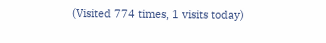(Visited 774 times, 1 visits today)